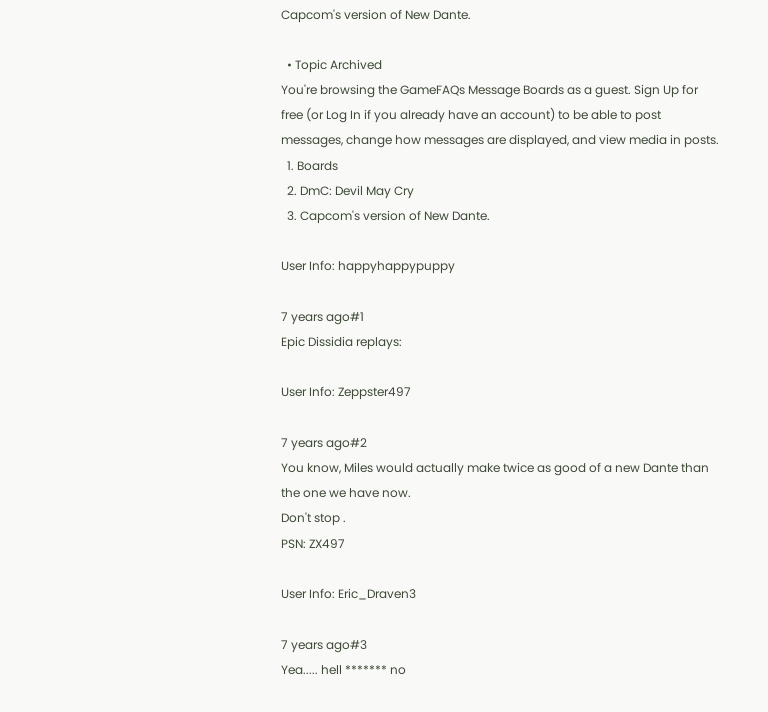Capcom's version of New Dante.

  • Topic Archived
You're browsing the GameFAQs Message Boards as a guest. Sign Up for free (or Log In if you already have an account) to be able to post messages, change how messages are displayed, and view media in posts.
  1. Boards
  2. DmC: Devil May Cry
  3. Capcom's version of New Dante.

User Info: happyhappypuppy

7 years ago#1
Epic Dissidia replays:

User Info: Zeppster497

7 years ago#2
You know, Miles would actually make twice as good of a new Dante than the one we have now.
Don't stop .
PSN: ZX497

User Info: Eric_Draven3

7 years ago#3
Yea..... hell ******* no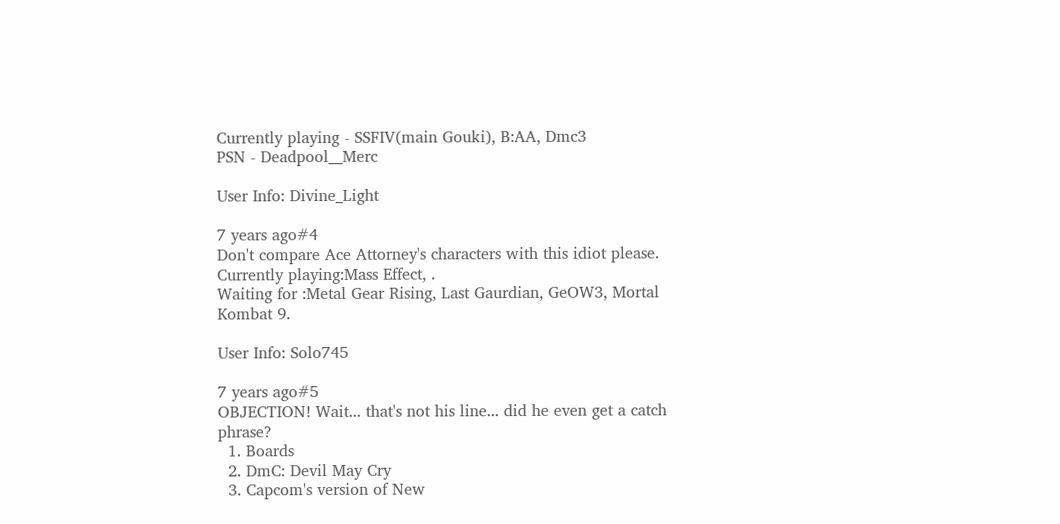Currently playing - SSFIV(main Gouki), B:AA, Dmc3
PSN - Deadpool__Merc

User Info: Divine_Light

7 years ago#4
Don't compare Ace Attorney's characters with this idiot please.
Currently playing:Mass Effect, .
Waiting for :Metal Gear Rising, Last Gaurdian, GeOW3, Mortal Kombat 9.

User Info: Solo745

7 years ago#5
OBJECTION! Wait... that's not his line... did he even get a catch phrase?
  1. Boards
  2. DmC: Devil May Cry
  3. Capcom's version of New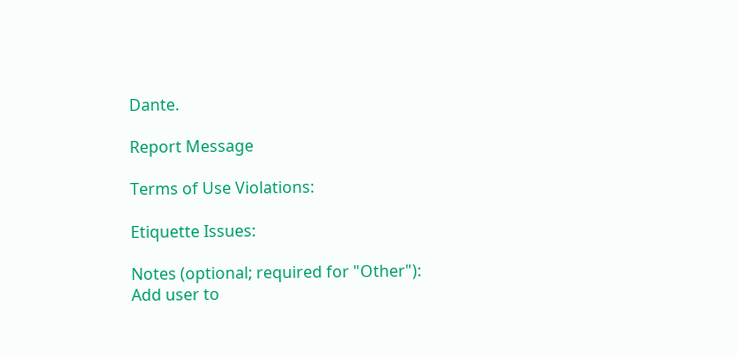Dante.

Report Message

Terms of Use Violations:

Etiquette Issues:

Notes (optional; required for "Other"):
Add user to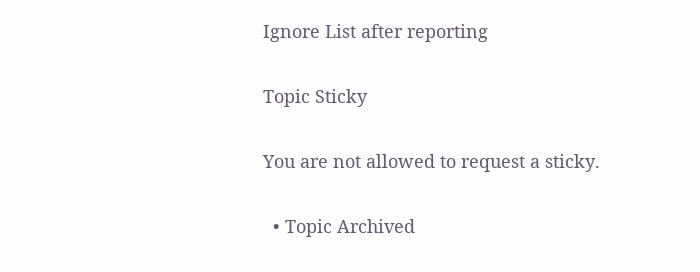Ignore List after reporting

Topic Sticky

You are not allowed to request a sticky.

  • Topic Archived